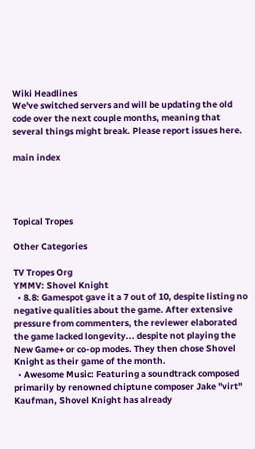Wiki Headlines
We've switched servers and will be updating the old code over the next couple months, meaning that several things might break. Please report issues here.

main index




Topical Tropes

Other Categories

TV Tropes Org
YMMV: Shovel Knight
  • 8.8: Gamespot gave it a 7 out of 10, despite listing no negative qualities about the game. After extensive pressure from commenters, the reviewer elaborated the game lacked longevity... despite not playing the New Game+ or co-op modes. They then chose Shovel Knight as their game of the month.
  • Awesome Music: Featuring a soundtrack composed primarily by renowned chiptune composer Jake "virt" Kaufman, Shovel Knight has already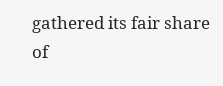gathered its fair share of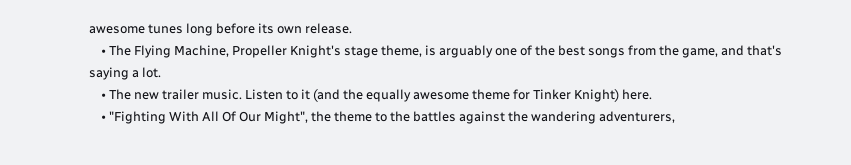awesome tunes long before its own release.
    • The Flying Machine, Propeller Knight's stage theme, is arguably one of the best songs from the game, and that's saying a lot.
    • The new trailer music. Listen to it (and the equally awesome theme for Tinker Knight) here.
    • "Fighting With All Of Our Might", the theme to the battles against the wandering adventurers,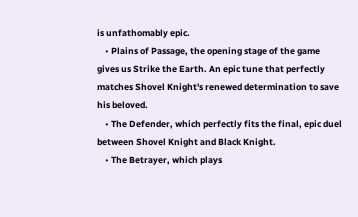is unfathomably epic.
    • Plains of Passage, the opening stage of the game gives us Strike the Earth. An epic tune that perfectly matches Shovel Knight's renewed determination to save his beloved.
    • The Defender, which perfectly fits the final, epic duel between Shovel Knight and Black Knight.
    • The Betrayer, which plays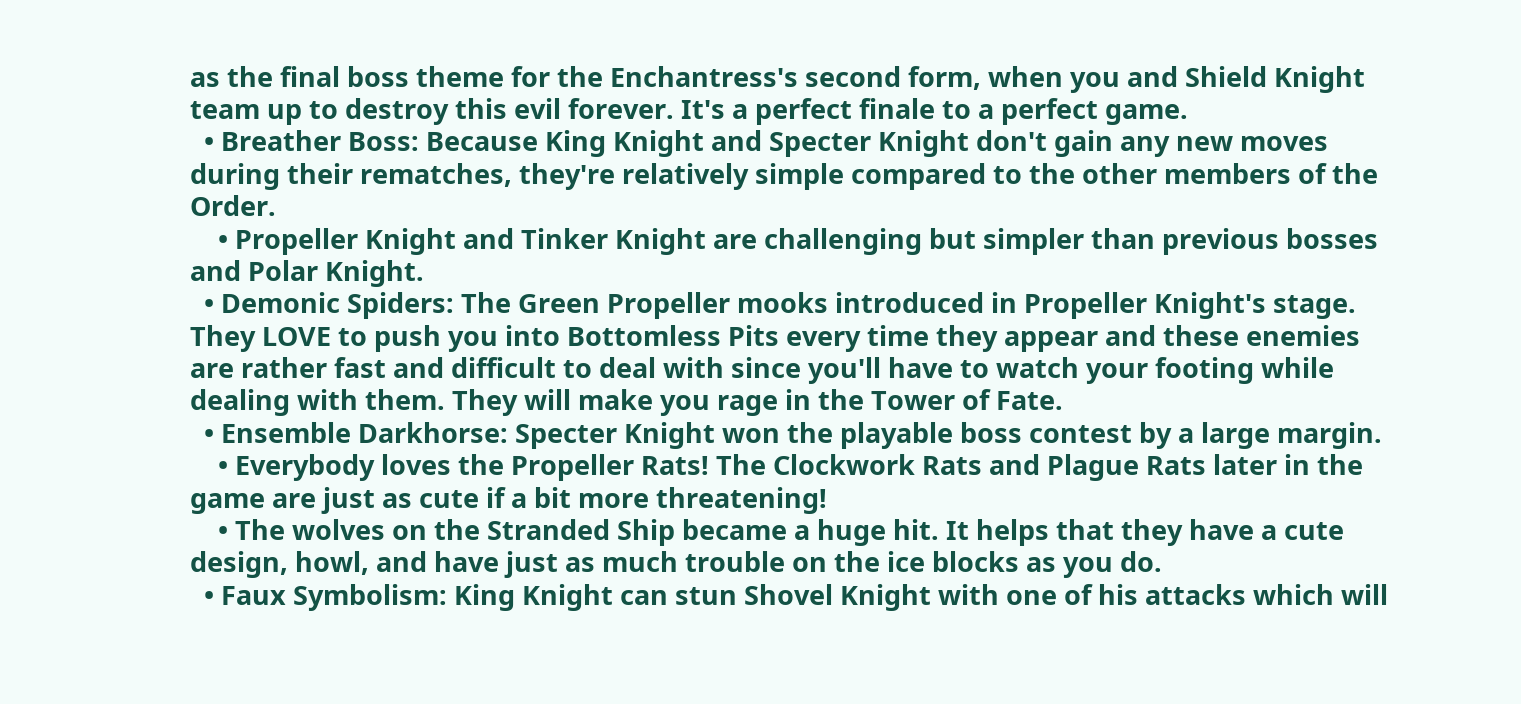as the final boss theme for the Enchantress's second form, when you and Shield Knight team up to destroy this evil forever. It's a perfect finale to a perfect game.
  • Breather Boss: Because King Knight and Specter Knight don't gain any new moves during their rematches, they're relatively simple compared to the other members of the Order.
    • Propeller Knight and Tinker Knight are challenging but simpler than previous bosses and Polar Knight.
  • Demonic Spiders: The Green Propeller mooks introduced in Propeller Knight's stage. They LOVE to push you into Bottomless Pits every time they appear and these enemies are rather fast and difficult to deal with since you'll have to watch your footing while dealing with them. They will make you rage in the Tower of Fate.
  • Ensemble Darkhorse: Specter Knight won the playable boss contest by a large margin.
    • Everybody loves the Propeller Rats! The Clockwork Rats and Plague Rats later in the game are just as cute if a bit more threatening!
    • The wolves on the Stranded Ship became a huge hit. It helps that they have a cute design, howl, and have just as much trouble on the ice blocks as you do.
  • Faux Symbolism: King Knight can stun Shovel Knight with one of his attacks which will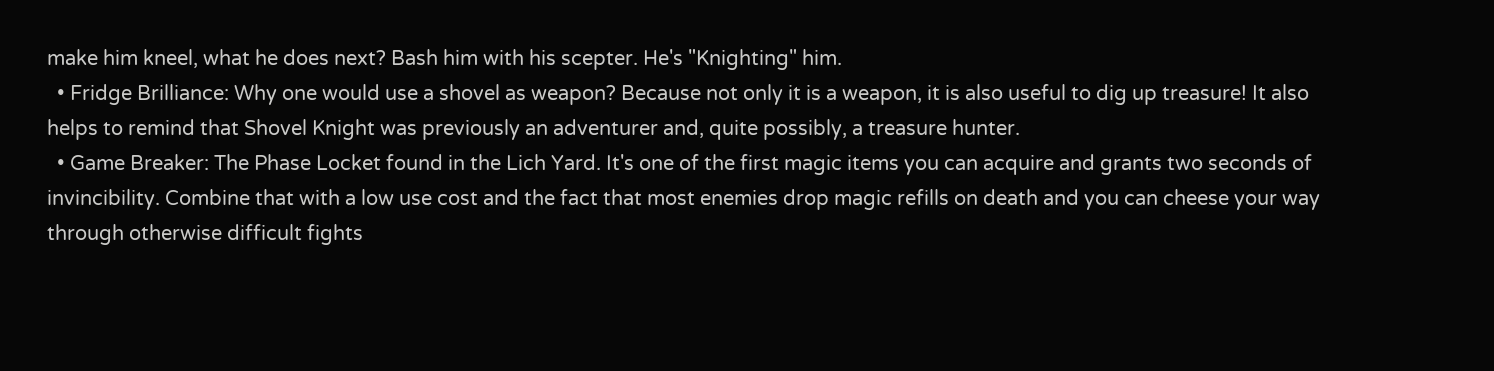make him kneel, what he does next? Bash him with his scepter. He's "Knighting" him.
  • Fridge Brilliance: Why one would use a shovel as weapon? Because not only it is a weapon, it is also useful to dig up treasure! It also helps to remind that Shovel Knight was previously an adventurer and, quite possibly, a treasure hunter.
  • Game Breaker: The Phase Locket found in the Lich Yard. It's one of the first magic items you can acquire and grants two seconds of invincibility. Combine that with a low use cost and the fact that most enemies drop magic refills on death and you can cheese your way through otherwise difficult fights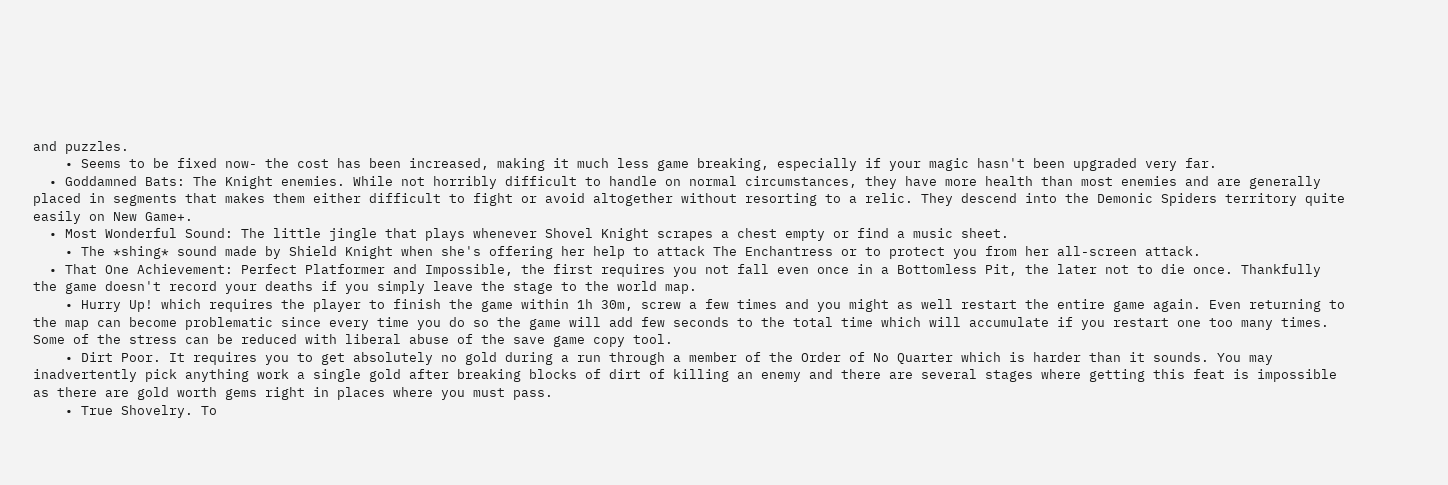and puzzles.
    • Seems to be fixed now- the cost has been increased, making it much less game breaking, especially if your magic hasn't been upgraded very far.
  • Goddamned Bats: The Knight enemies. While not horribly difficult to handle on normal circumstances, they have more health than most enemies and are generally placed in segments that makes them either difficult to fight or avoid altogether without resorting to a relic. They descend into the Demonic Spiders territory quite easily on New Game+.
  • Most Wonderful Sound: The little jingle that plays whenever Shovel Knight scrapes a chest empty or find a music sheet.
    • The *shing* sound made by Shield Knight when she's offering her help to attack The Enchantress or to protect you from her all-screen attack.
  • That One Achievement: Perfect Platformer and Impossible, the first requires you not fall even once in a Bottomless Pit, the later not to die once. Thankfully the game doesn't record your deaths if you simply leave the stage to the world map.
    • Hurry Up! which requires the player to finish the game within 1h 30m, screw a few times and you might as well restart the entire game again. Even returning to the map can become problematic since every time you do so the game will add few seconds to the total time which will accumulate if you restart one too many times. Some of the stress can be reduced with liberal abuse of the save game copy tool.
    • Dirt Poor. It requires you to get absolutely no gold during a run through a member of the Order of No Quarter which is harder than it sounds. You may inadvertently pick anything work a single gold after breaking blocks of dirt of killing an enemy and there are several stages where getting this feat is impossible as there are gold worth gems right in places where you must pass.
    • True Shovelry. To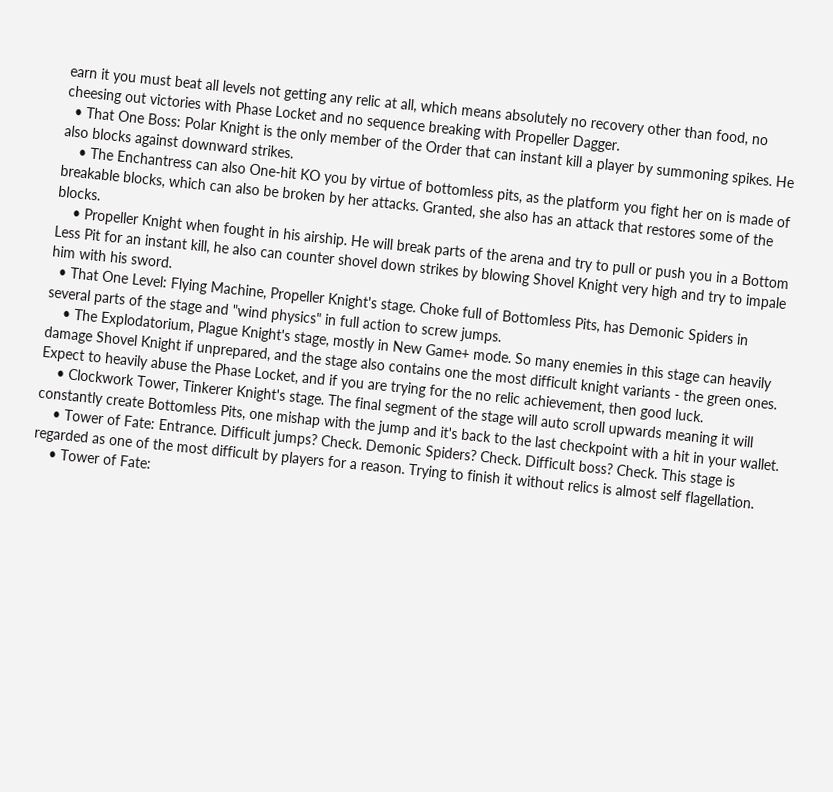earn it you must beat all levels not getting any relic at all, which means absolutely no recovery other than food, no cheesing out victories with Phase Locket and no sequence breaking with Propeller Dagger.
  • That One Boss: Polar Knight is the only member of the Order that can instant kill a player by summoning spikes. He also blocks against downward strikes.
    • The Enchantress can also One-hit KO you by virtue of bottomless pits, as the platform you fight her on is made of breakable blocks, which can also be broken by her attacks. Granted, she also has an attack that restores some of the blocks.
    • Propeller Knight when fought in his airship. He will break parts of the arena and try to pull or push you in a Bottom Less Pit for an instant kill, he also can counter shovel down strikes by blowing Shovel Knight very high and try to impale him with his sword.
  • That One Level: Flying Machine, Propeller Knight's stage. Choke full of Bottomless Pits, has Demonic Spiders in several parts of the stage and "wind physics" in full action to screw jumps.
    • The Explodatorium, Plague Knight's stage, mostly in New Game+ mode. So many enemies in this stage can heavily damage Shovel Knight if unprepared, and the stage also contains one the most difficult knight variants - the green ones. Expect to heavily abuse the Phase Locket, and if you are trying for the no relic achievement, then good luck.
    • Clockwork Tower, Tinkerer Knight's stage. The final segment of the stage will auto scroll upwards meaning it will constantly create Bottomless Pits, one mishap with the jump and it's back to the last checkpoint with a hit in your wallet.
    • Tower of Fate: Entrance. Difficult jumps? Check. Demonic Spiders? Check. Difficult boss? Check. This stage is regarded as one of the most difficult by players for a reason. Trying to finish it without relics is almost self flagellation.
    • Tower of Fate: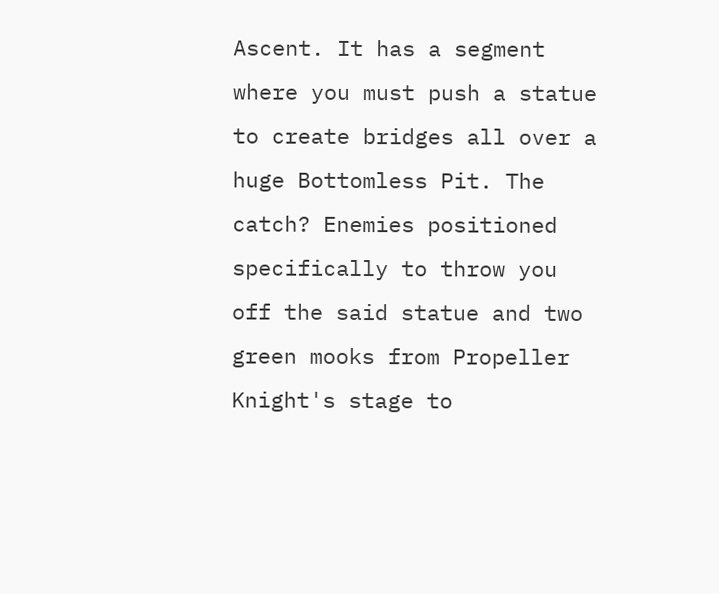Ascent. It has a segment where you must push a statue to create bridges all over a huge Bottomless Pit. The catch? Enemies positioned specifically to throw you off the said statue and two green mooks from Propeller Knight's stage to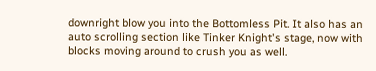downright blow you into the Bottomless Pit. It also has an auto scrolling section like Tinker Knight's stage, now with blocks moving around to crush you as well.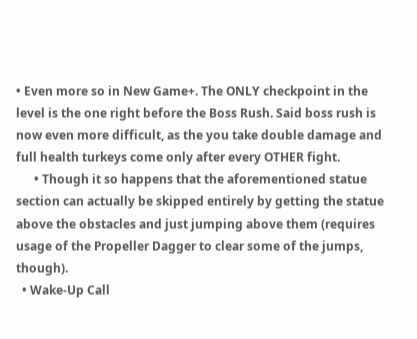• Even more so in New Game+. The ONLY checkpoint in the level is the one right before the Boss Rush. Said boss rush is now even more difficult, as the you take double damage and full health turkeys come only after every OTHER fight.
      • Though it so happens that the aforementioned statue section can actually be skipped entirely by getting the statue above the obstacles and just jumping above them (requires usage of the Propeller Dagger to clear some of the jumps, though).
  • Wake-Up Call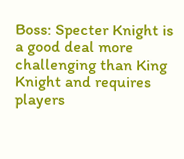Boss: Specter Knight is a good deal more challenging than King Knight and requires players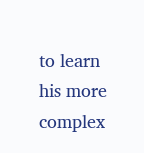to learn his more complex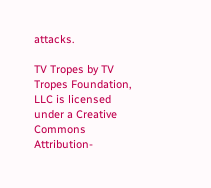attacks.

TV Tropes by TV Tropes Foundation, LLC is licensed under a Creative Commons Attribution-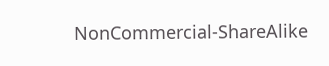NonCommercial-ShareAlike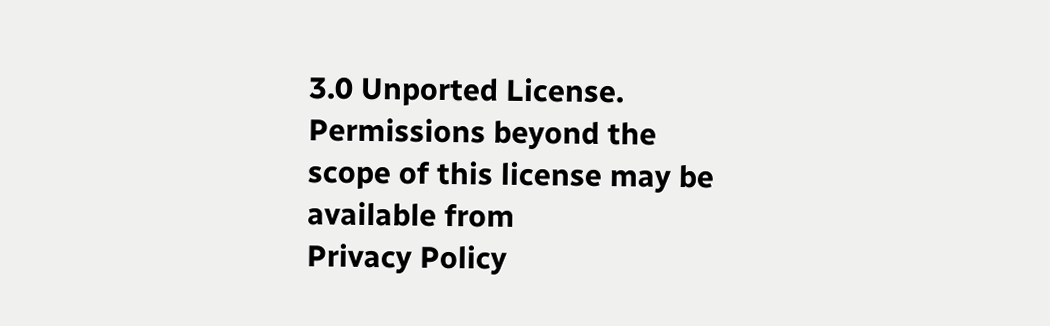3.0 Unported License.
Permissions beyond the scope of this license may be available from
Privacy Policy